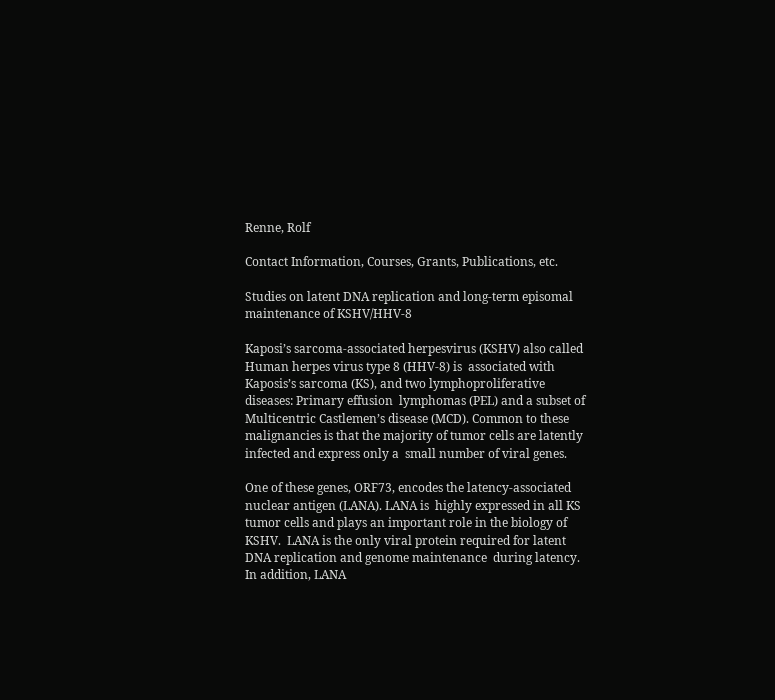Renne, Rolf

Contact Information, Courses, Grants, Publications, etc.

Studies on latent DNA replication and long-term episomal maintenance of KSHV/HHV-8

Kaposi’s sarcoma-associated herpesvirus (KSHV) also called Human herpes virus type 8 (HHV-8) is  associated with Kaposis’s sarcoma (KS), and two lymphoproliferative diseases: Primary effusion  lymphomas (PEL) and a subset of Multicentric Castlemen’s disease (MCD). Common to these  malignancies is that the majority of tumor cells are latently infected and express only a  small number of viral genes.

One of these genes, ORF73, encodes the latency-associated nuclear antigen (LANA). LANA is  highly expressed in all KS tumor cells and plays an important role in the biology of KSHV.  LANA is the only viral protein required for latent DNA replication and genome maintenance  during latency. In addition, LANA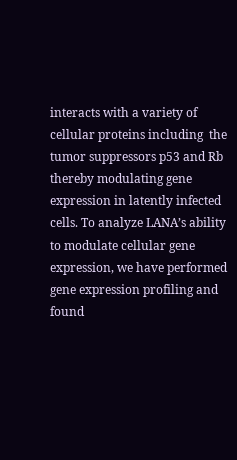interacts with a variety of cellular proteins including  the tumor suppressors p53 and Rb thereby modulating gene expression in latently infected cells. To analyze LANA’s ability to modulate cellular gene expression, we have performed gene expression profiling and found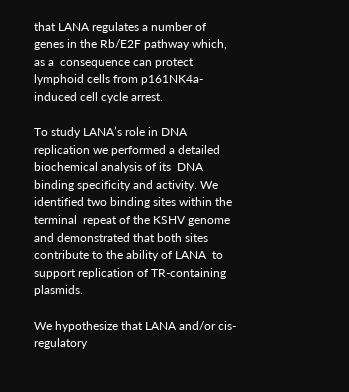that LANA regulates a number of genes in the Rb/E2F pathway which, as a  consequence can protect lymphoid cells from p161NK4a-induced cell cycle arrest.

To study LANA’s role in DNA replication we performed a detailed biochemical analysis of its  DNA binding specificity and activity. We identified two binding sites within the terminal  repeat of the KSHV genome and demonstrated that both sites contribute to the ability of LANA  to support replication of TR-containing plasmids.

We hypothesize that LANA and/or cis-regulatory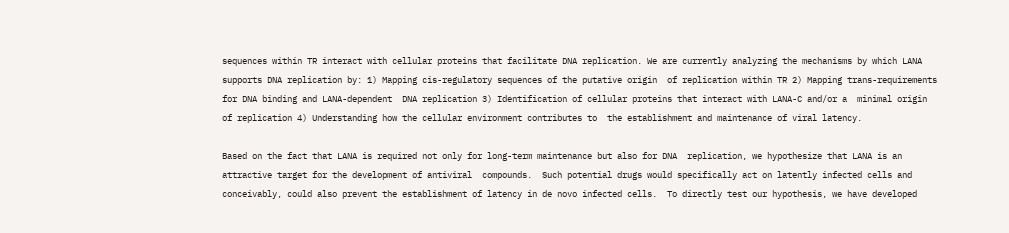sequences within TR interact with cellular proteins that facilitate DNA replication. We are currently analyzing the mechanisms by which LANA supports DNA replication by: 1) Mapping cis-regulatory sequences of the putative origin  of replication within TR 2) Mapping trans-requirements for DNA binding and LANA-dependent  DNA replication 3) Identification of cellular proteins that interact with LANA-C and/or a  minimal origin of replication 4) Understanding how the cellular environment contributes to  the establishment and maintenance of viral latency.

Based on the fact that LANA is required not only for long-term maintenance but also for DNA  replication, we hypothesize that LANA is an attractive target for the development of antiviral  compounds.  Such potential drugs would specifically act on latently infected cells and  conceivably, could also prevent the establishment of latency in de novo infected cells.  To directly test our hypothesis, we have developed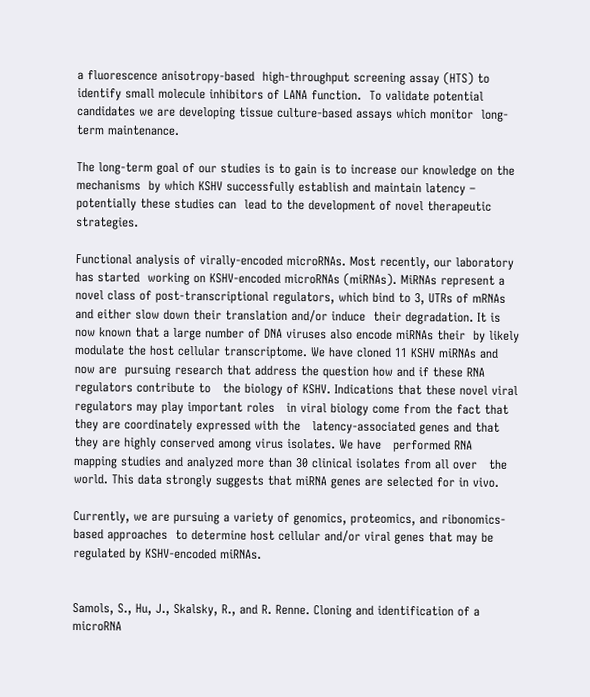a fluorescence anisotropy-based  high-throughput screening assay (HTS) to identify small molecule inhibitors of LANA function.  To validate potential candidates we are developing tissue culture-based assays which monitor  long-term maintenance.

The long-term goal of our studies is to gain is to increase our knowledge on the mechanisms  by which KSHV successfully establish and maintain latency – potentially these studies can  lead to the development of novel therapeutic strategies.

Functional analysis of virally-encoded microRNAs. Most recently, our laboratory has started  working on KSHV-encoded microRNAs (miRNAs). MiRNAs represent a novel class of post-transcriptional regulators, which bind to 3, UTRs of mRNAs and either slow down their translation and/or induce  their degradation. It is now known that a large number of DNA viruses also encode miRNAs their  by likely modulate the host cellular transcriptome. We have cloned 11 KSHV miRNAs and now are  pursuing research that address the question how and if these RNA regulators contribute to   the biology of KSHV. Indications that these novel viral regulators may play important roles   in viral biology come from the fact that they are coordinately expressed with the   latency-associated genes and that they are highly conserved among virus isolates. We have   performed RNA mapping studies and analyzed more than 30 clinical isolates from all over   the world. This data strongly suggests that miRNA genes are selected for in vivo.

Currently, we are pursuing a variety of genomics, proteomics, and ribonomics-based approaches  to determine host cellular and/or viral genes that may be regulated by KSHV-encoded miRNAs.


Samols, S., Hu, J., Skalsky, R., and R. Renne. Cloning and identification of a microRNA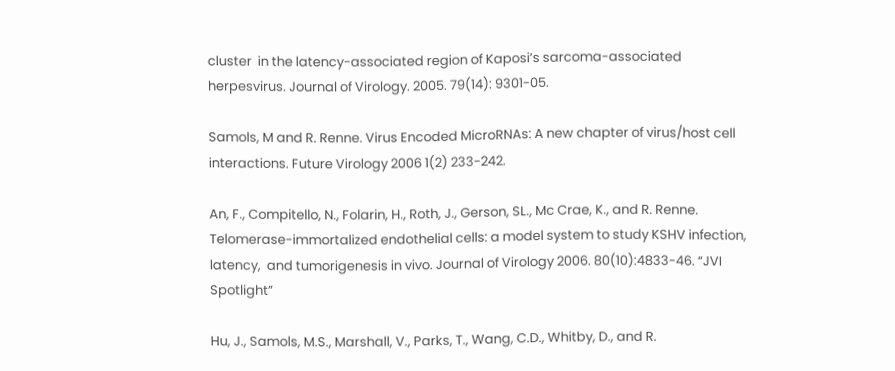cluster  in the latency-associated region of Kaposi’s sarcoma-associated herpesvirus. Journal of Virology. 2005. 79(14): 9301-05.

Samols, M and R. Renne. Virus Encoded MicroRNAs: A new chapter of virus/host cell  interactions. Future Virology 2006 1(2) 233-242.

An, F., Compitello, N., Folarin, H., Roth, J., Gerson, SL., Mc Crae, K., and R. Renne.  Telomerase-immortalized endothelial cells: a model system to study KSHV infection, latency,  and tumorigenesis in vivo. Journal of Virology 2006. 80(10):4833-46. “JVI Spotlight”

Hu, J., Samols, M.S., Marshall, V., Parks, T., Wang, C.D., Whitby, D., and R.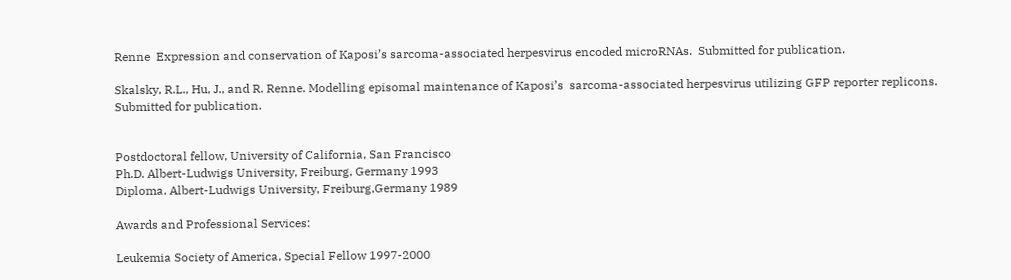Renne  Expression and conservation of Kaposi’s sarcoma-associated herpesvirus encoded microRNAs.  Submitted for publication.

Skalsky, R.L., Hu, J., and R. Renne. Modelling episomal maintenance of Kaposi’s  sarcoma-associated herpesvirus utilizing GFP reporter replicons. Submitted for publication.


Postdoctoral fellow, University of California, San Francisco
Ph.D. Albert-Ludwigs University, Freiburg, Germany 1993
Diploma. Albert-Ludwigs University, Freiburg,Germany 1989

Awards and Professional Services:

Leukemia Society of America, Special Fellow 1997-2000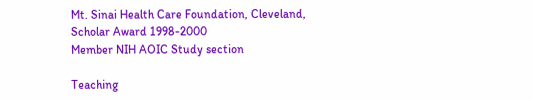Mt. Sinai Health Care Foundation, Cleveland, Scholar Award 1998-2000
Member NIH AOIC Study section

Teaching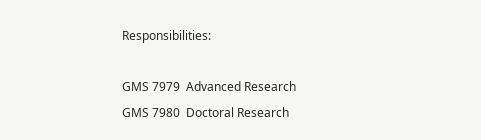Responsibilities:

GMS 7979  Advanced Research
GMS 7980  Doctoral Research